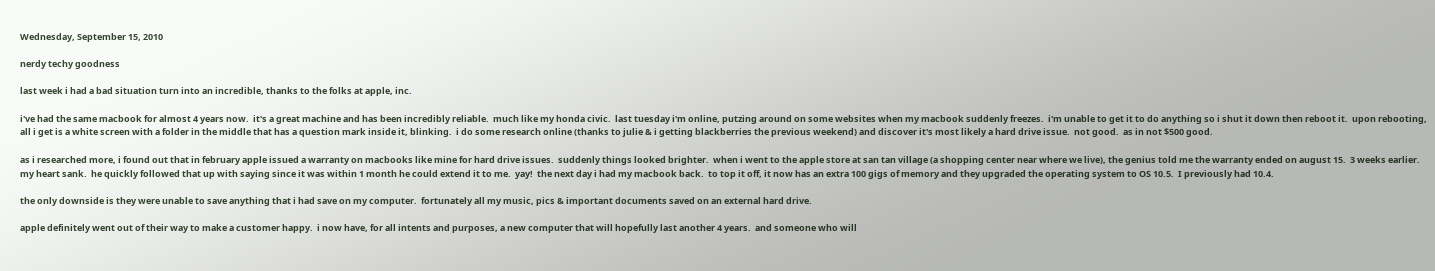Wednesday, September 15, 2010

nerdy techy goodness

last week i had a bad situation turn into an incredible, thanks to the folks at apple, inc.

i've had the same macbook for almost 4 years now.  it's a great machine and has been incredibly reliable.  much like my honda civic.  last tuesday i'm online, putzing around on some websites when my macbook suddenly freezes.  i'm unable to get it to do anything so i shut it down then reboot it.  upon rebooting, all i get is a white screen with a folder in the middle that has a question mark inside it, blinking.  i do some research online (thanks to julie & i getting blackberries the previous weekend) and discover it's most likely a hard drive issue.  not good.  as in not $500 good.

as i researched more, i found out that in february apple issued a warranty on macbooks like mine for hard drive issues.  suddenly things looked brighter.  when i went to the apple store at san tan village (a shopping center near where we live), the genius told me the warranty ended on august 15.  3 weeks earlier.  my heart sank.  he quickly followed that up with saying since it was within 1 month he could extend it to me.  yay!  the next day i had my macbook back.  to top it off, it now has an extra 100 gigs of memory and they upgraded the operating system to OS 10.5.  I previously had 10.4.

the only downside is they were unable to save anything that i had save on my computer.  fortunately all my music, pics & important documents saved on an external hard drive.

apple definitely went out of their way to make a customer happy.  i now have, for all intents and purposes, a new computer that will hopefully last another 4 years.  and someone who will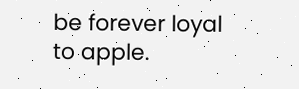be forever loyal to apple.